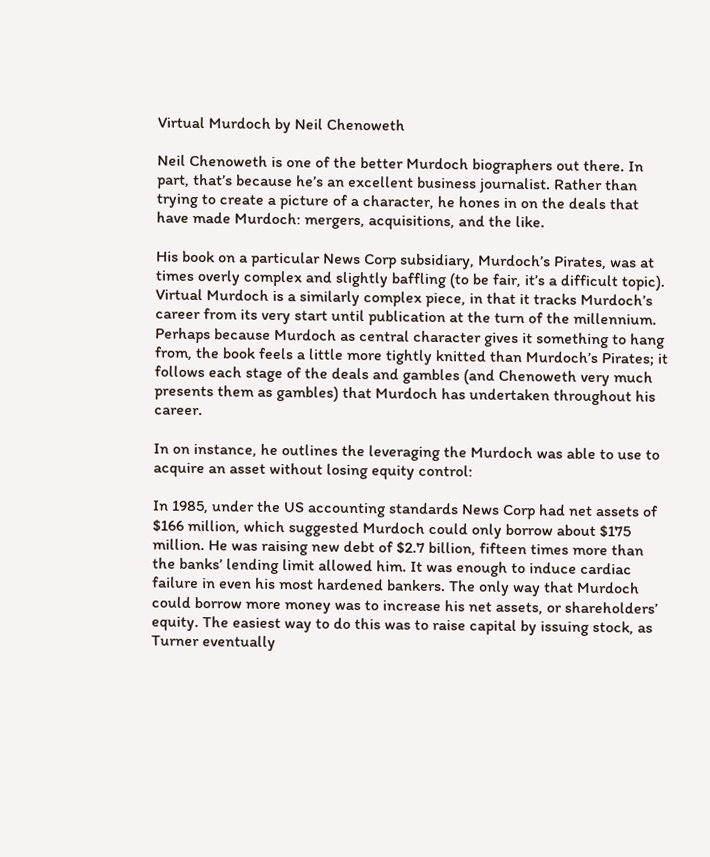Virtual Murdoch by Neil Chenoweth

Neil Chenoweth is one of the better Murdoch biographers out there. In part, that’s because he’s an excellent business journalist. Rather than trying to create a picture of a character, he hones in on the deals that have made Murdoch: mergers, acquisitions, and the like.

His book on a particular News Corp subsidiary, Murdoch’s Pirates, was at times overly complex and slightly baffling (to be fair, it’s a difficult topic). Virtual Murdoch is a similarly complex piece, in that it tracks Murdoch’s career from its very start until publication at the turn of the millennium. Perhaps because Murdoch as central character gives it something to hang from, the book feels a little more tightly knitted than Murdoch’s Pirates; it follows each stage of the deals and gambles (and Chenoweth very much presents them as gambles) that Murdoch has undertaken throughout his career.

In on instance, he outlines the leveraging the Murdoch was able to use to acquire an asset without losing equity control:

In 1985, under the US accounting standards News Corp had net assets of $166 million, which suggested Murdoch could only borrow about $175 million. He was raising new debt of $2.7 billion, fifteen times more than the banks’ lending limit allowed him. It was enough to induce cardiac failure in even his most hardened bankers. The only way that Murdoch could borrow more money was to increase his net assets, or shareholders’ equity. The easiest way to do this was to raise capital by issuing stock, as Turner eventually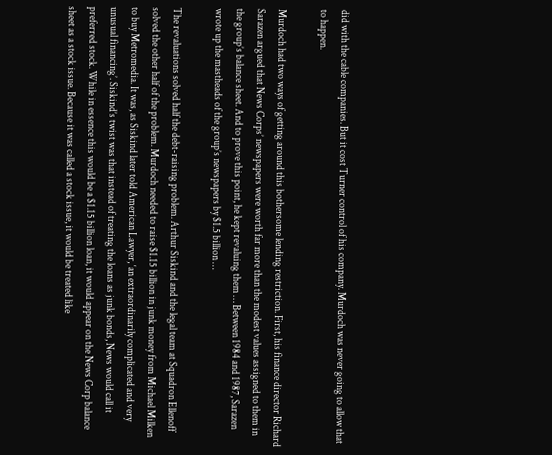did with the cable companies. But it cost Turner control of his company. Murdoch was never going to allow that to happen.

Murdoch had two ways of getting around this bothersome lending restriction. First, his finance director Richard Sarazen argued that News Corps’ newspapers were worth far more than the modest values assigned to them in the group’s balance sheet. And to prove this point, he kept revaluing them … Between 1984 and 1987, Sarazen wrote up the mastheads of the group’s newspapers by $1.5 billion …

The revaluations solved half the debt-raising problem. Arthur Siskind and the legal team at Squadron Ellenoff solved the other half of the problem. Murdoch needed to raise $1.15 billion in junk money from Michael Milken to buy Metromedia. It was, as Siskind later told American Lawyer, ‘an extraordinarily complicated and very unusual financing’. Siskind’s twist was that instead of treating the loans as junk bonds, News would call it preferred stock. While in essence this would be a $1.15 billion loan, it would appear on the News Corp balance sheet as a stock issue. Because it was called a stock issue, it would be treated like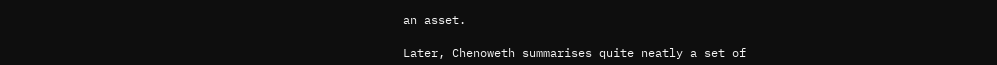an asset.

Later, Chenoweth summarises quite neatly a set of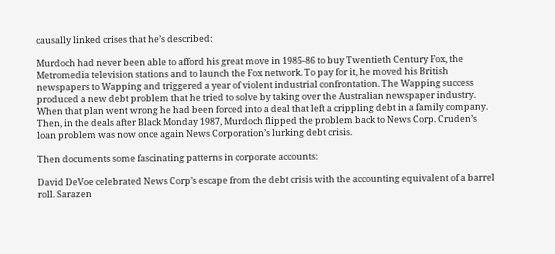causally linked crises that he’s described:

Murdoch had never been able to afford his great move in 1985-86 to buy Twentieth Century Fox, the Metromedia television stations and to launch the Fox network. To pay for it, he moved his British newspapers to Wapping and triggered a year of violent industrial confrontation. The Wapping success produced a new debt problem that he tried to solve by taking over the Australian newspaper industry. When that plan went wrong he had been forced into a deal that left a crippling debt in a family company. Then, in the deals after Black Monday 1987, Murdoch flipped the problem back to News Corp. Cruden’s loan problem was now once again News Corporation’s lurking debt crisis.

Then documents some fascinating patterns in corporate accounts:

David DeVoe celebrated News Corp’s escape from the debt crisis with the accounting equivalent of a barrel roll. Sarazen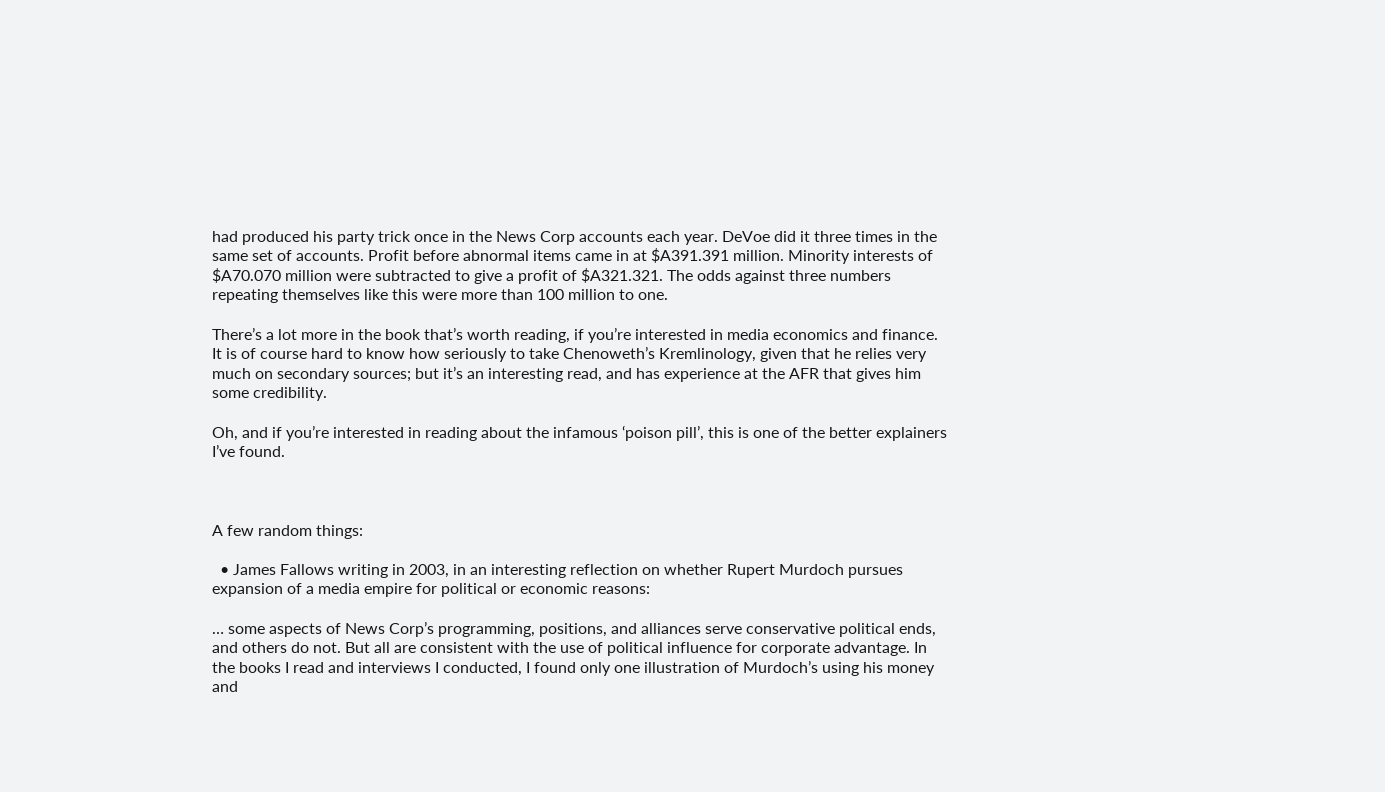had produced his party trick once in the News Corp accounts each year. DeVoe did it three times in the same set of accounts. Profit before abnormal items came in at $A391.391 million. Minority interests of $A70.070 million were subtracted to give a profit of $A321.321. The odds against three numbers repeating themselves like this were more than 100 million to one.

There’s a lot more in the book that’s worth reading, if you’re interested in media economics and finance. It is of course hard to know how seriously to take Chenoweth’s Kremlinology, given that he relies very much on secondary sources; but it’s an interesting read, and has experience at the AFR that gives him some credibility.

Oh, and if you’re interested in reading about the infamous ‘poison pill’, this is one of the better explainers I’ve found.



A few random things:

  • James Fallows writing in 2003, in an interesting reflection on whether Rupert Murdoch pursues expansion of a media empire for political or economic reasons:

… some aspects of News Corp’s programming, positions, and alliances serve conservative political ends, and others do not. But all are consistent with the use of political influence for corporate advantage. In the books I read and interviews I conducted, I found only one illustration of Murdoch’s using his money and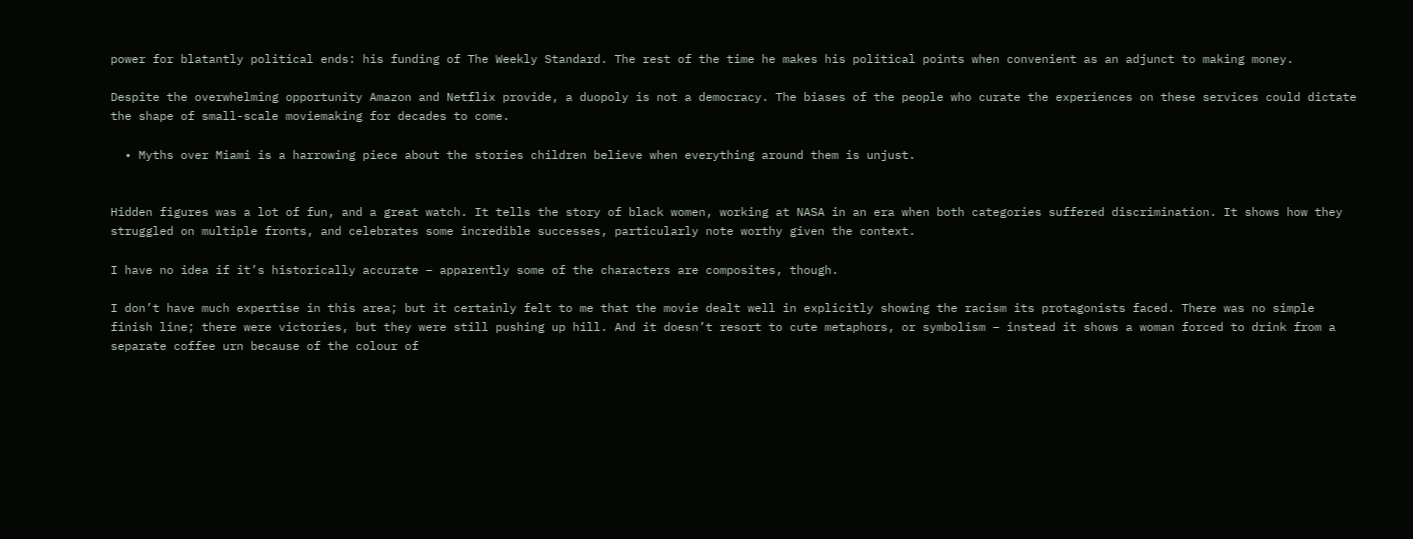power for blatantly political ends: his funding of The Weekly Standard. The rest of the time he makes his political points when convenient as an adjunct to making money.

Despite the overwhelming opportunity Amazon and Netflix provide, a duopoly is not a democracy. The biases of the people who curate the experiences on these services could dictate the shape of small-scale moviemaking for decades to come.

  • Myths over Miami is a harrowing piece about the stories children believe when everything around them is unjust.


Hidden figures was a lot of fun, and a great watch. It tells the story of black women, working at NASA in an era when both categories suffered discrimination. It shows how they struggled on multiple fronts, and celebrates some incredible successes, particularly note worthy given the context.

I have no idea if it’s historically accurate – apparently some of the characters are composites, though.

I don’t have much expertise in this area; but it certainly felt to me that the movie dealt well in explicitly showing the racism its protagonists faced. There was no simple finish line; there were victories, but they were still pushing up hill. And it doesn’t resort to cute metaphors, or symbolism – instead it shows a woman forced to drink from a separate coffee urn because of the colour of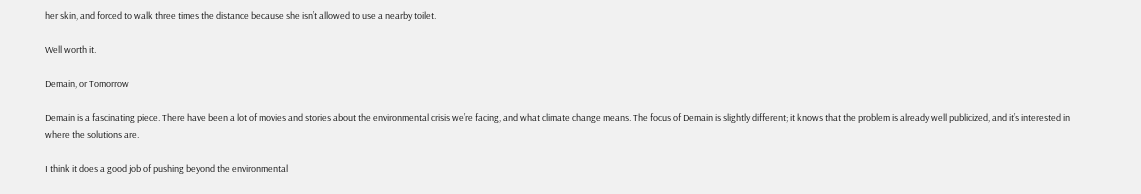her skin, and forced to walk three times the distance because she isn’t allowed to use a nearby toilet.

Well worth it.

Demain, or Tomorrow

Demain is a fascinating piece. There have been a lot of movies and stories about the environmental crisis we’re facing, and what climate change means. The focus of Demain is slightly different; it knows that the problem is already well publicized, and it’s interested in where the solutions are.

I think it does a good job of pushing beyond the environmental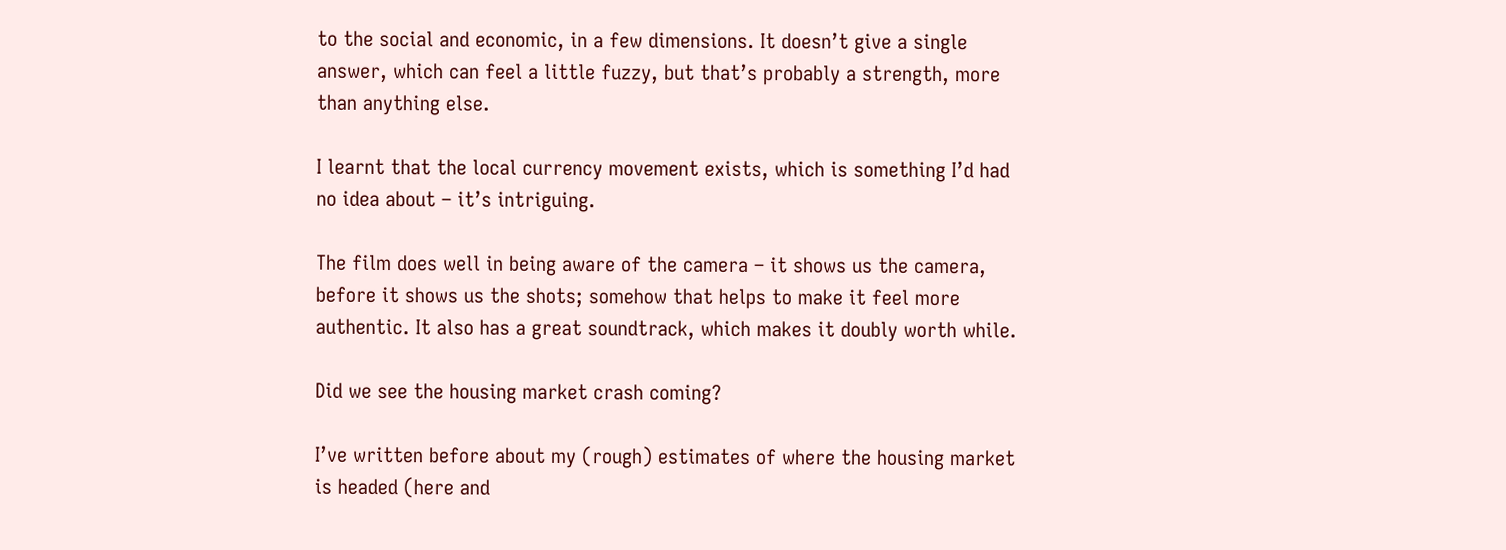to the social and economic, in a few dimensions. It doesn’t give a single answer, which can feel a little fuzzy, but that’s probably a strength, more than anything else.

I learnt that the local currency movement exists, which is something I’d had no idea about – it’s intriguing.

The film does well in being aware of the camera – it shows us the camera, before it shows us the shots; somehow that helps to make it feel more authentic. It also has a great soundtrack, which makes it doubly worth while.

Did we see the housing market crash coming?

I’ve written before about my (rough) estimates of where the housing market is headed (here and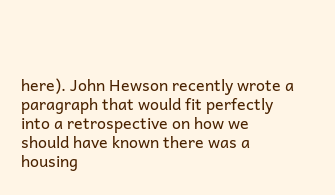here). John Hewson recently wrote a paragraph that would fit perfectly into a retrospective on how we should have known there was a housing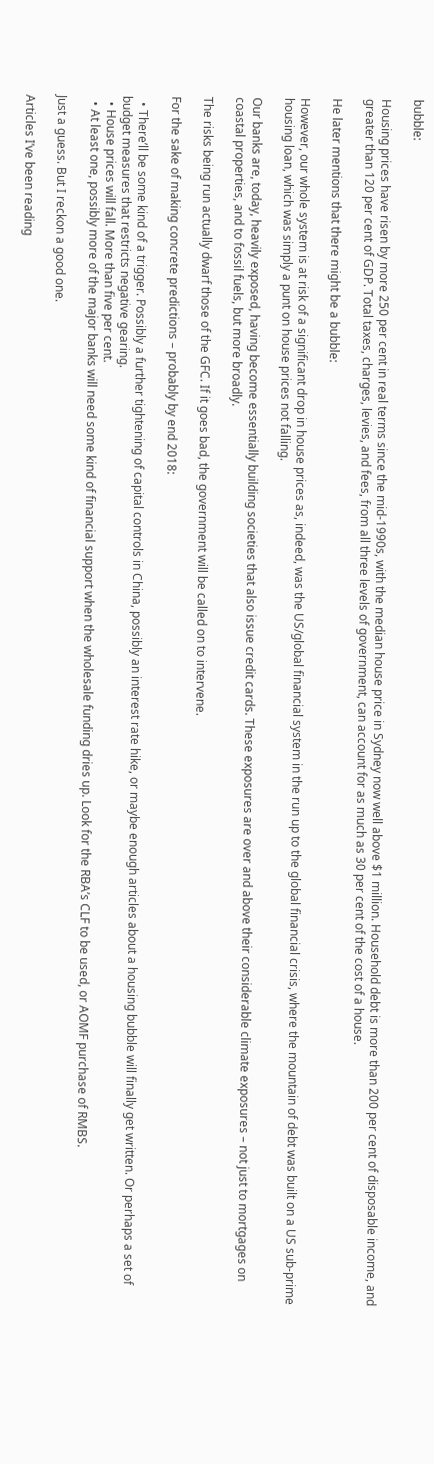bubble:

Housing prices have risen by more 250 per cent in real terms since the mid-1990s, with the median house price in Sydney now well above $1 million. Household debt is more than 200 per cent of disposable income, and greater than 120 per cent of GDP. Total taxes, charges, levies, and fees, from all three levels of government, can account for as much as 30 per cent of the cost of a house.

He later mentions that there might be a bubble:

However, our whole system is at risk of a significant drop in house prices as, indeed, was the US/global financial system in the run up to the global financial crisis, where the mountain of debt was built on a US sub-prime housing loan, which was simply a punt on house prices not falling.

Our banks are, today, heavily exposed, having become essentially building societies that also issue credit cards. These exposures are over and above their considerable climate exposures – not just to mortgages on coastal properties, and to fossil fuels, but more broadly.

The risks being run actually dwarf those of the GFC. If it goes bad, the government will be called on to intervene.

For the sake of making concrete predictions – probably by end 2018:

  • There’ll be some kind of a trigger. Possibly a further tightening of capital controls in China, possibly an interest rate hike, or maybe enough articles about a housing bubble will finally get written. Or perhaps a set of budget measures that restricts negative gearing.
  • House prices will fall. More than five per cent.
  • At least one, possibly more of the major banks will need some kind of financial support when the wholesale funding dries up. Look for the RBA’s CLF to be used, or AOMF purchase of RMBS.

Just a guess. But I reckon a good one.

Articles I’ve been reading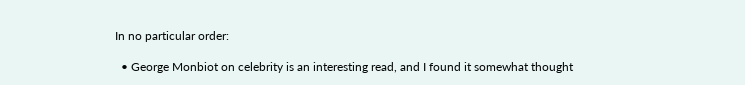In no particular order:

  • George Monbiot on celebrity is an interesting read, and I found it somewhat thought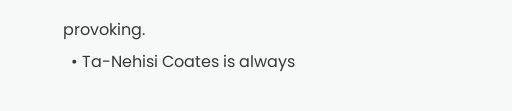provoking.
  • Ta-Nehisi Coates is always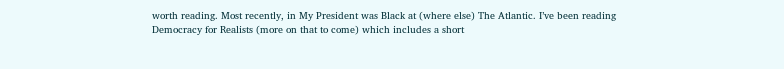worth reading. Most recently, in My President was Black at (where else) The Atlantic. I’ve been reading Democracy for Realists (more on that to come) which includes a short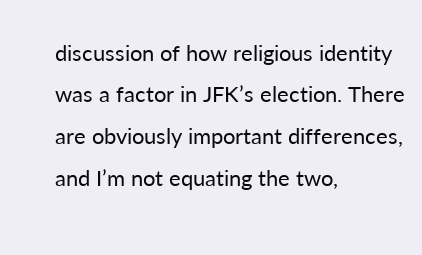discussion of how religious identity was a factor in JFK’s election. There are obviously important differences, and I’m not equating the two,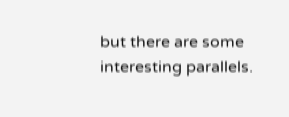but there are some interesting parallels.